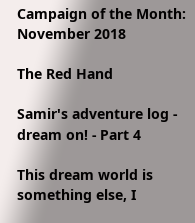Campaign of the Month: November 2018

The Red Hand

Samir's adventure log - dream on! - Part 4

This dream world is something else, I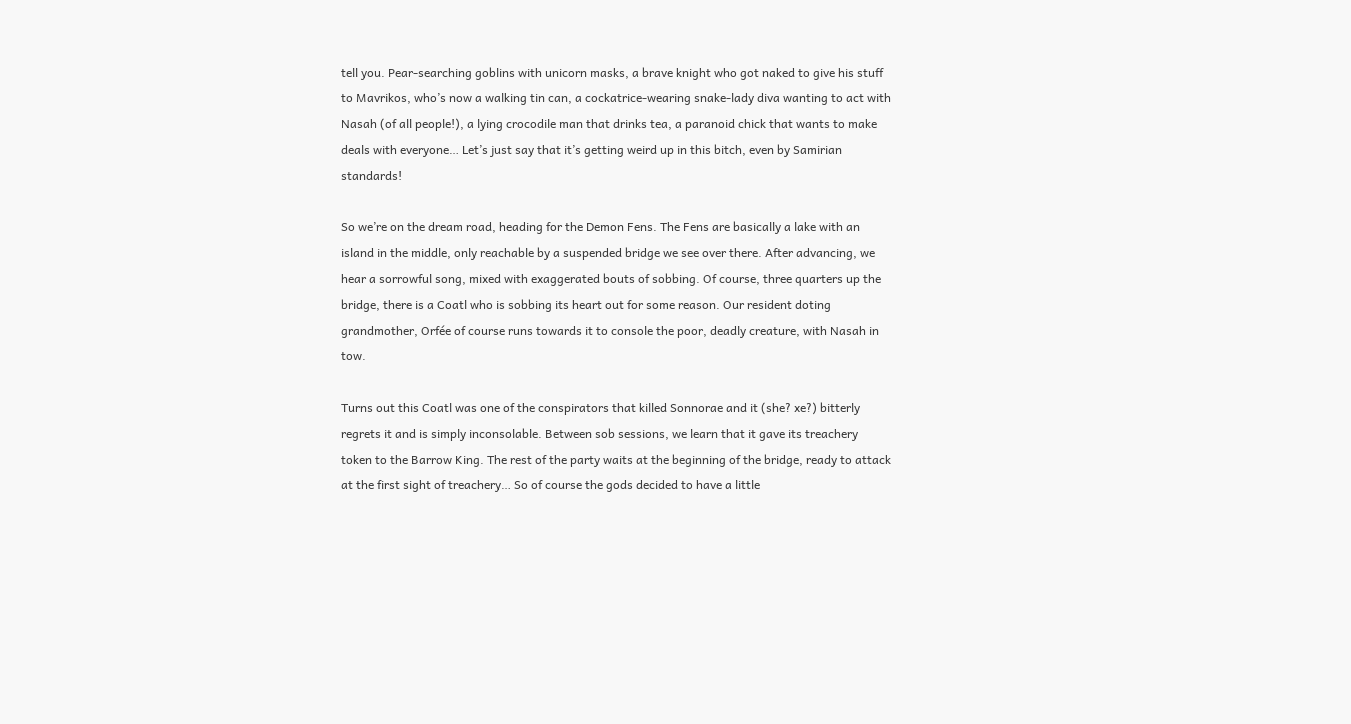tell you. Pear-searching goblins with unicorn masks, a brave knight who got naked to give his stuff to Mavrikos, who’s now a walking tin can, a cockatrice-wearing snake-lady diva wanting to act with Nasah (of all people!), a lying crocodile man that drinks tea, a paranoid chick that wants to make deals with everyone… Let’s just say that it’s getting weird up in this bitch, even by Samirian standards!

So we’re on the dream road, heading for the Demon Fens. The Fens are basically a lake with an island in the middle, only reachable by a suspended bridge we see over there. After advancing, we hear a sorrowful song, mixed with exaggerated bouts of sobbing. Of course, three quarters up the bridge, there is a Coatl who is sobbing its heart out for some reason. Our resident doting grandmother, Orfée of course runs towards it to console the poor, deadly creature, with Nasah in tow.

Turns out this Coatl was one of the conspirators that killed Sonnorae and it (she? xe?) bitterly regrets it and is simply inconsolable. Between sob sessions, we learn that it gave its treachery token to the Barrow King. The rest of the party waits at the beginning of the bridge, ready to attack at the first sight of treachery… So of course the gods decided to have a little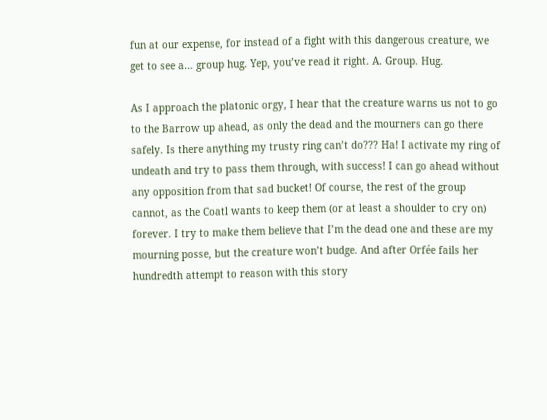fun at our expense, for instead of a fight with this dangerous creature, we get to see a… group hug. Yep, you’ve read it right. A. Group. Hug.

As I approach the platonic orgy, I hear that the creature warns us not to go to the Barrow up ahead, as only the dead and the mourners can go there safely. Is there anything my trusty ring can’t do??? Ha! I activate my ring of undeath and try to pass them through, with success! I can go ahead without any opposition from that sad bucket! Of course, the rest of the group cannot, as the Coatl wants to keep them (or at least a shoulder to cry on) forever. I try to make them believe that I’m the dead one and these are my mourning posse, but the creature won’t budge. And after Orfée fails her hundredth attempt to reason with this story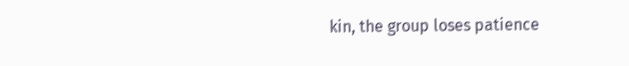kin, the group loses patience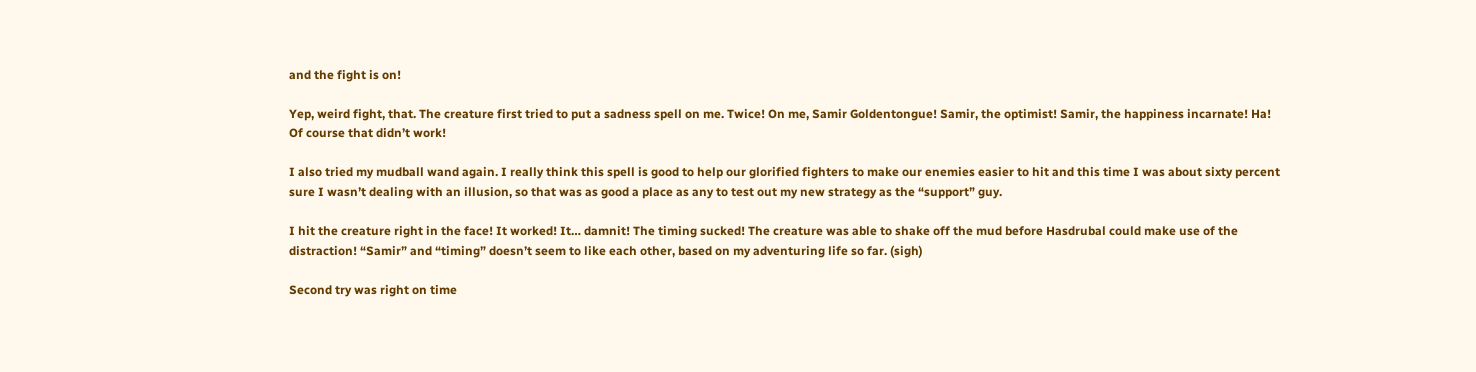and the fight is on!

Yep, weird fight, that. The creature first tried to put a sadness spell on me. Twice! On me, Samir Goldentongue! Samir, the optimist! Samir, the happiness incarnate! Ha! Of course that didn’t work!

I also tried my mudball wand again. I really think this spell is good to help our glorified fighters to make our enemies easier to hit and this time I was about sixty percent sure I wasn’t dealing with an illusion, so that was as good a place as any to test out my new strategy as the “support” guy.

I hit the creature right in the face! It worked! It… damnit! The timing sucked! The creature was able to shake off the mud before Hasdrubal could make use of the distraction! “Samir” and “timing” doesn’t seem to like each other, based on my adventuring life so far. (sigh)

Second try was right on time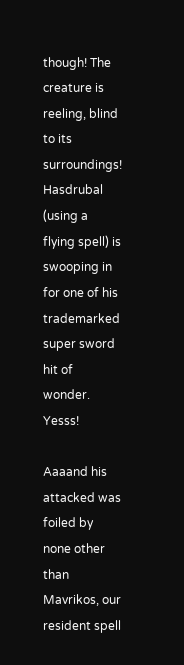though! The creature is reeling, blind to its surroundings! Hasdrubal (using a flying spell) is swooping in for one of his trademarked super sword hit of wonder. Yesss!

Aaaand his attacked was foiled by none other than Mavrikos, our resident spell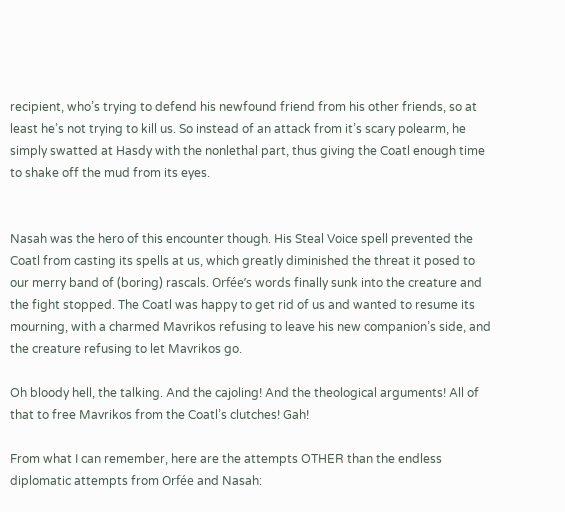recipient, who’s trying to defend his newfound friend from his other friends, so at least he’s not trying to kill us. So instead of an attack from it’s scary polearm, he simply swatted at Hasdy with the nonlethal part, thus giving the Coatl enough time to shake off the mud from its eyes.


Nasah was the hero of this encounter though. His Steal Voice spell prevented the Coatl from casting its spells at us, which greatly diminished the threat it posed to our merry band of (boring) rascals. Orfée’s words finally sunk into the creature and the fight stopped. The Coatl was happy to get rid of us and wanted to resume its mourning, with a charmed Mavrikos refusing to leave his new companion’s side, and the creature refusing to let Mavrikos go.

Oh bloody hell, the talking. And the cajoling! And the theological arguments! All of that to free Mavrikos from the Coatl’s clutches! Gah!

From what I can remember, here are the attempts OTHER than the endless diplomatic attempts from Orfée and Nasah: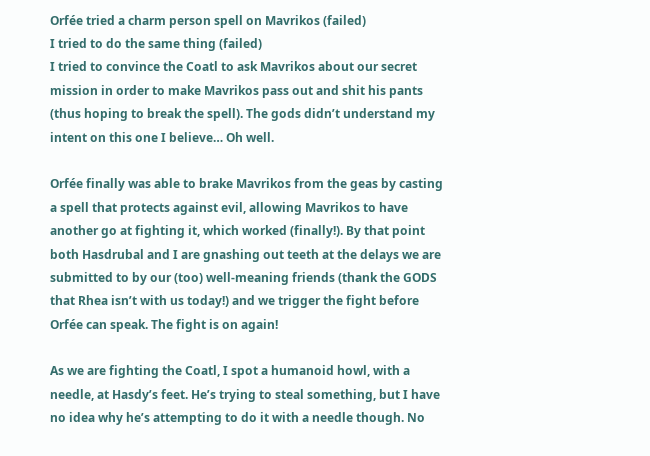Orfée tried a charm person spell on Mavrikos (failed)
I tried to do the same thing (failed)
I tried to convince the Coatl to ask Mavrikos about our secret mission in order to make Mavrikos pass out and shit his pants (thus hoping to break the spell). The gods didn’t understand my intent on this one I believe… Oh well.

Orfée finally was able to brake Mavrikos from the geas by casting a spell that protects against evil, allowing Mavrikos to have another go at fighting it, which worked (finally!). By that point both Hasdrubal and I are gnashing out teeth at the delays we are submitted to by our (too) well-meaning friends (thank the GODS that Rhea isn’t with us today!) and we trigger the fight before Orfée can speak. The fight is on again!

As we are fighting the Coatl, I spot a humanoid howl, with a needle, at Hasdy’s feet. He’s trying to steal something, but I have no idea why he’s attempting to do it with a needle though. No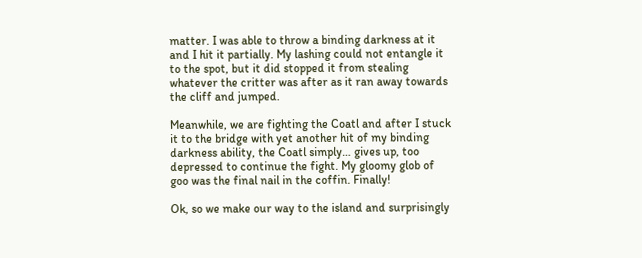matter. I was able to throw a binding darkness at it and I hit it partially. My lashing could not entangle it to the spot, but it did stopped it from stealing whatever the critter was after as it ran away towards the cliff and jumped.

Meanwhile, we are fighting the Coatl and after I stuck it to the bridge with yet another hit of my binding darkness ability, the Coatl simply… gives up, too depressed to continue the fight. My gloomy glob of goo was the final nail in the coffin. Finally!

Ok, so we make our way to the island and surprisingly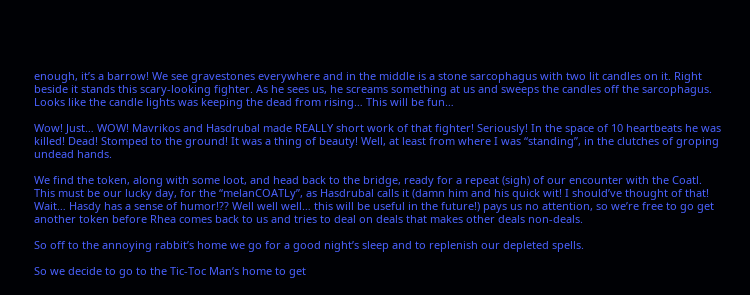enough, it’s a barrow! We see gravestones everywhere and in the middle is a stone sarcophagus with two lit candles on it. Right beside it stands this scary-looking fighter. As he sees us, he screams something at us and sweeps the candles off the sarcophagus. Looks like the candle lights was keeping the dead from rising… This will be fun…

Wow! Just… WOW! Mavrikos and Hasdrubal made REALLY short work of that fighter! Seriously! In the space of 10 heartbeats he was killed! Dead! Stomped to the ground! It was a thing of beauty! Well, at least from where I was “standing”, in the clutches of groping undead hands.

We find the token, along with some loot, and head back to the bridge, ready for a repeat (sigh) of our encounter with the Coatl. This must be our lucky day, for the “melanCOATLy”, as Hasdrubal calls it (damn him and his quick wit! I should’ve thought of that! Wait… Hasdy has a sense of humor!?? Well well well… this will be useful in the future!) pays us no attention, so we’re free to go get another token before Rhea comes back to us and tries to deal on deals that makes other deals non-deals.

So off to the annoying rabbit’s home we go for a good night’s sleep and to replenish our depleted spells.

So we decide to go to the Tic-Toc Man’s home to get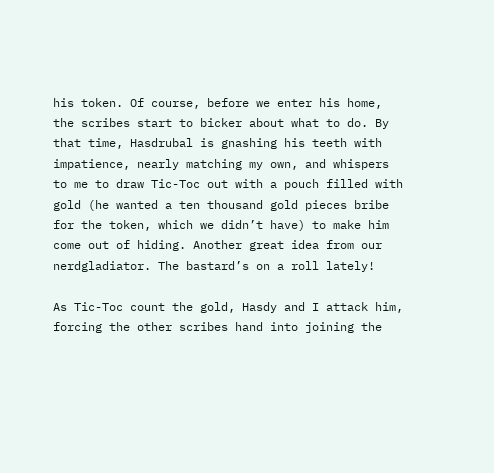his token. Of course, before we enter his home, the scribes start to bicker about what to do. By that time, Hasdrubal is gnashing his teeth with impatience, nearly matching my own, and whispers to me to draw Tic-Toc out with a pouch filled with gold (he wanted a ten thousand gold pieces bribe for the token, which we didn’t have) to make him come out of hiding. Another great idea from our nerdgladiator. The bastard’s on a roll lately!

As Tic-Toc count the gold, Hasdy and I attack him, forcing the other scribes hand into joining the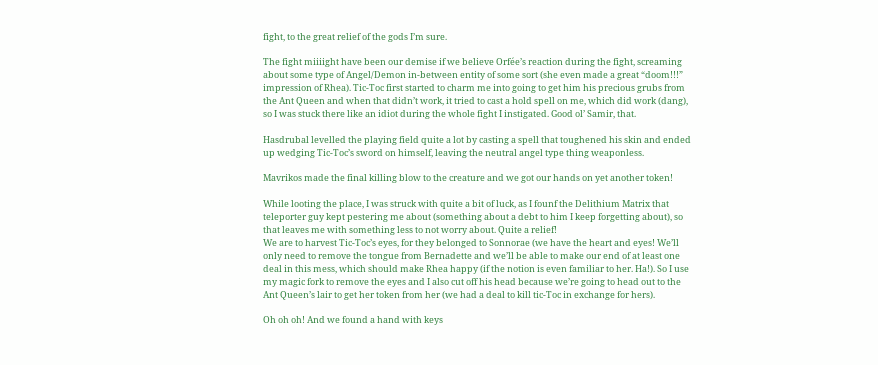fight, to the great relief of the gods I’m sure.

The fight miiiight have been our demise if we believe Orfée’s reaction during the fight, screaming about some type of Angel/Demon in-between entity of some sort (she even made a great “doom!!!” impression of Rhea). Tic-Toc first started to charm me into going to get him his precious grubs from the Ant Queen and when that didn’t work, it tried to cast a hold spell on me, which did work (dang), so I was stuck there like an idiot during the whole fight I instigated. Good ol’ Samir, that.

Hasdrubal levelled the playing field quite a lot by casting a spell that toughened his skin and ended up wedging Tic-Toc’s sword on himself, leaving the neutral angel type thing weaponless.

Mavrikos made the final killing blow to the creature and we got our hands on yet another token!

While looting the place, I was struck with quite a bit of luck, as I founf the Delithium Matrix that teleporter guy kept pestering me about (something about a debt to him I keep forgetting about), so that leaves me with something less to not worry about. Quite a relief!
We are to harvest Tic-Toc’s eyes, for they belonged to Sonnorae (we have the heart and eyes! We’ll only need to remove the tongue from Bernadette and we’ll be able to make our end of at least one deal in this mess, which should make Rhea happy (if the notion is even familiar to her. Ha!). So I use my magic fork to remove the eyes and I also cut off his head because we’re going to head out to the Ant Queen’s lair to get her token from her (we had a deal to kill tic-Toc in exchange for hers).

Oh oh oh! And we found a hand with keys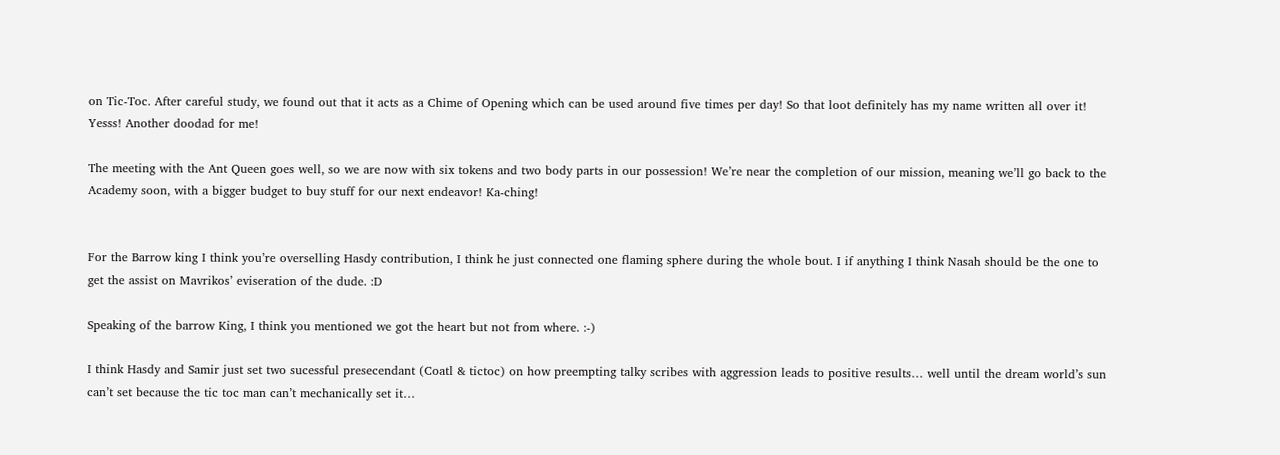on Tic-Toc. After careful study, we found out that it acts as a Chime of Opening which can be used around five times per day! So that loot definitely has my name written all over it! Yesss! Another doodad for me!

The meeting with the Ant Queen goes well, so we are now with six tokens and two body parts in our possession! We’re near the completion of our mission, meaning we’ll go back to the Academy soon, with a bigger budget to buy stuff for our next endeavor! Ka-ching!


For the Barrow king I think you’re overselling Hasdy contribution, I think he just connected one flaming sphere during the whole bout. I if anything I think Nasah should be the one to get the assist on Mavrikos’ eviseration of the dude. :D

Speaking of the barrow King, I think you mentioned we got the heart but not from where. :-)

I think Hasdy and Samir just set two sucessful presecendant (Coatl & tictoc) on how preempting talky scribes with aggression leads to positive results… well until the dream world’s sun can’t set because the tic toc man can’t mechanically set it…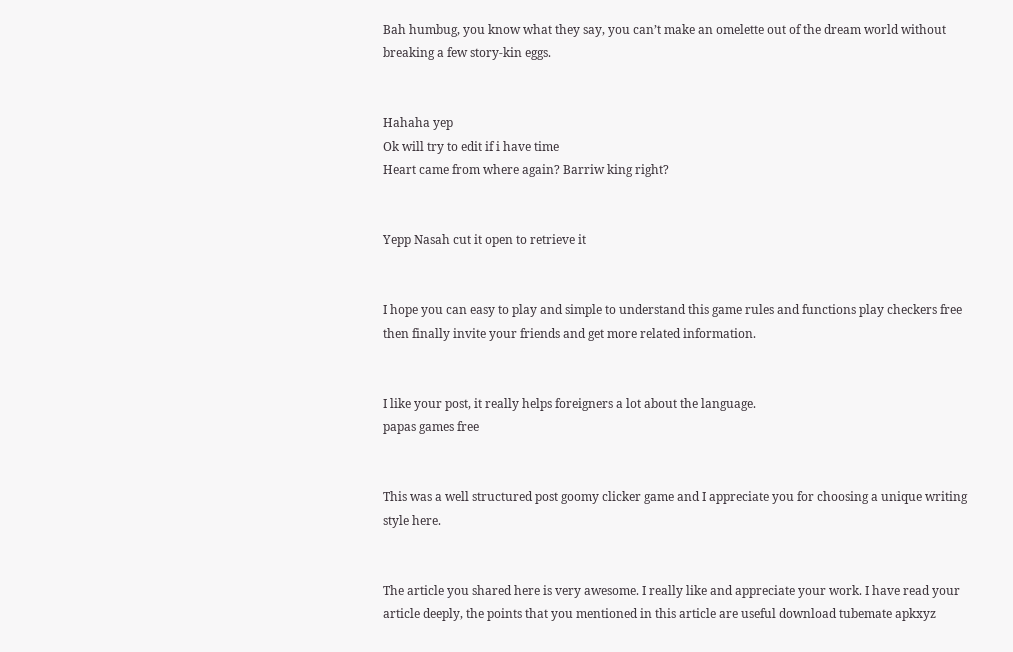Bah humbug, you know what they say, you can’t make an omelette out of the dream world without breaking a few story-kin eggs.


Hahaha yep
Ok will try to edit if i have time
Heart came from where again? Barriw king right?


Yepp Nasah cut it open to retrieve it


I hope you can easy to play and simple to understand this game rules and functions play checkers free then finally invite your friends and get more related information.


I like your post, it really helps foreigners a lot about the language.
papas games free


This was a well structured post goomy clicker game and I appreciate you for choosing a unique writing style here.


The article you shared here is very awesome. I really like and appreciate your work. I have read your article deeply, the points that you mentioned in this article are useful download tubemate apkxyz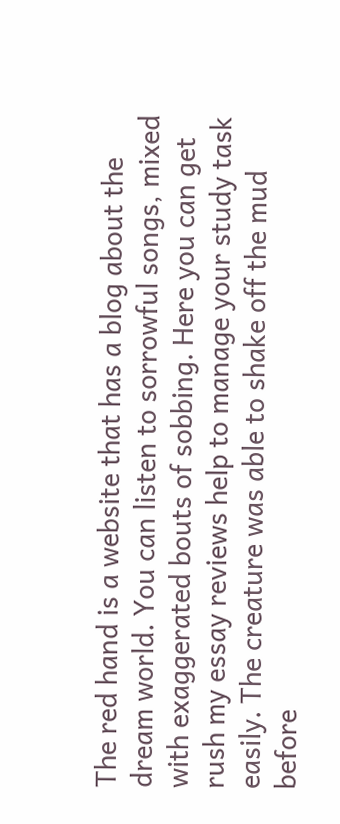The red hand is a website that has a blog about the dream world. You can listen to sorrowful songs, mixed with exaggerated bouts of sobbing. Here you can get rush my essay reviews help to manage your study task easily. The creature was able to shake off the mud before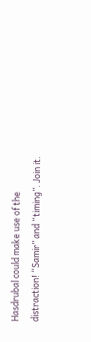Hasdrubal could make use of the distraction! “Samir” and “timing”. Join it.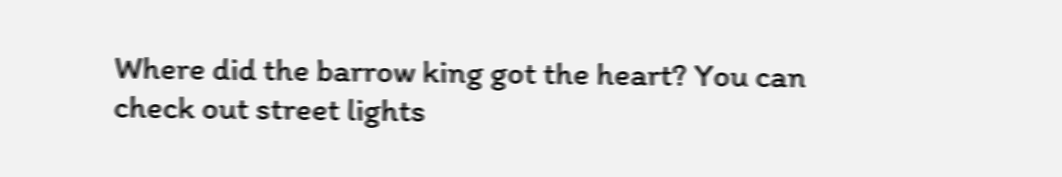Where did the barrow king got the heart? You can check out street lights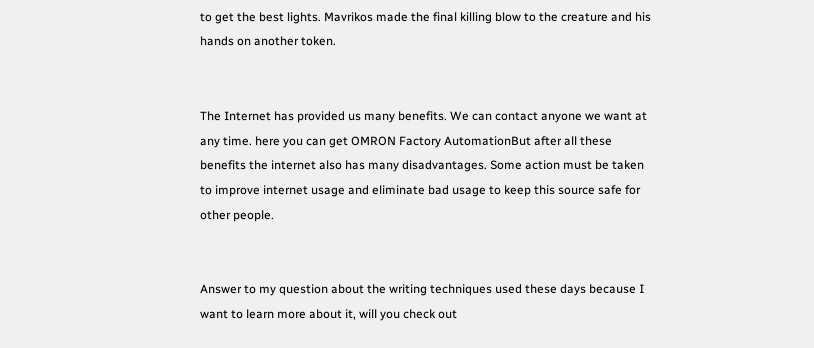to get the best lights. Mavrikos made the final killing blow to the creature and his hands on another token.


The Internet has provided us many benefits. We can contact anyone we want at any time. here you can get OMRON Factory AutomationBut after all these benefits the internet also has many disadvantages. Some action must be taken to improve internet usage and eliminate bad usage to keep this source safe for other people.


Answer to my question about the writing techniques used these days because I want to learn more about it, will you check out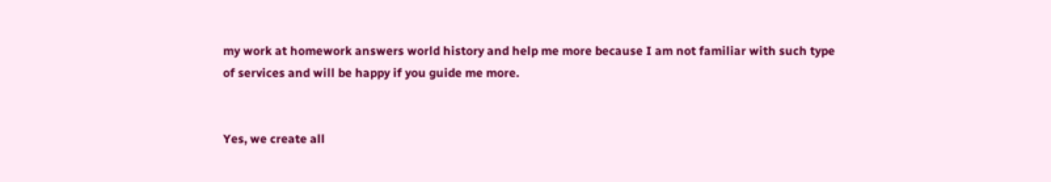my work at homework answers world history and help me more because I am not familiar with such type of services and will be happy if you guide me more.


Yes, we create all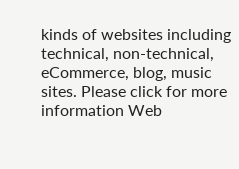kinds of websites including technical, non-technical, eCommerce, blog, music sites. Please click for more information Web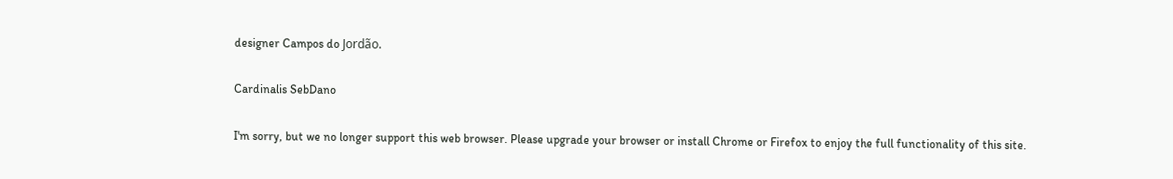designer Campos do Jordão.

Cardinalis SebDano

I'm sorry, but we no longer support this web browser. Please upgrade your browser or install Chrome or Firefox to enjoy the full functionality of this site.